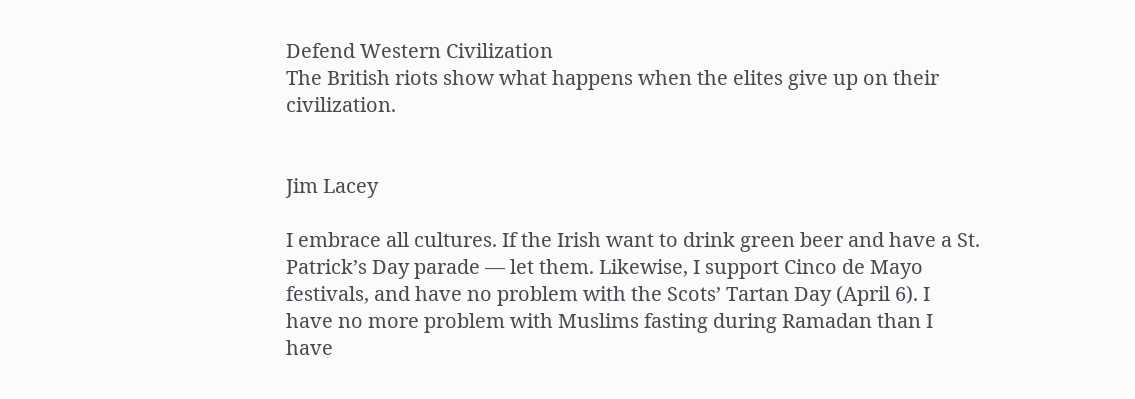Defend Western Civilization
The British riots show what happens when the elites give up on their civilization.


Jim Lacey

I embrace all cultures. If the Irish want to drink green beer and have a St. Patrick’s Day parade — let them. Likewise, I support Cinco de Mayo festivals, and have no problem with the Scots’ Tartan Day (April 6). I have no more problem with Muslims fasting during Ramadan than I have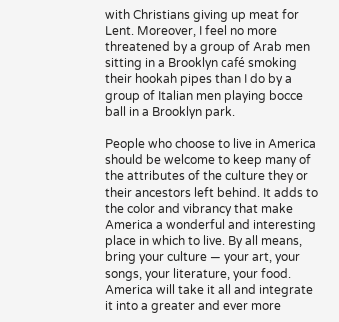with Christians giving up meat for Lent. Moreover, I feel no more threatened by a group of Arab men sitting in a Brooklyn café smoking their hookah pipes than I do by a group of Italian men playing bocce ball in a Brooklyn park.

People who choose to live in America should be welcome to keep many of the attributes of the culture they or their ancestors left behind. It adds to the color and vibrancy that make America a wonderful and interesting place in which to live. By all means, bring your culture — your art, your songs, your literature, your food. America will take it all and integrate it into a greater and ever more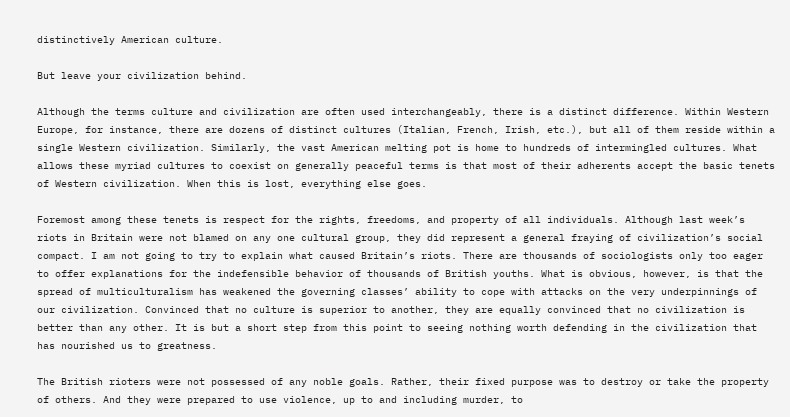distinctively American culture.

But leave your civilization behind.

Although the terms culture and civilization are often used interchangeably, there is a distinct difference. Within Western Europe, for instance, there are dozens of distinct cultures (Italian, French, Irish, etc.), but all of them reside within a single Western civilization. Similarly, the vast American melting pot is home to hundreds of intermingled cultures. What allows these myriad cultures to coexist on generally peaceful terms is that most of their adherents accept the basic tenets of Western civilization. When this is lost, everything else goes.

Foremost among these tenets is respect for the rights, freedoms, and property of all individuals. Although last week’s riots in Britain were not blamed on any one cultural group, they did represent a general fraying of civilization’s social compact. I am not going to try to explain what caused Britain’s riots. There are thousands of sociologists only too eager to offer explanations for the indefensible behavior of thousands of British youths. What is obvious, however, is that the spread of multiculturalism has weakened the governing classes’ ability to cope with attacks on the very underpinnings of our civilization. Convinced that no culture is superior to another, they are equally convinced that no civilization is better than any other. It is but a short step from this point to seeing nothing worth defending in the civilization that has nourished us to greatness.

The British rioters were not possessed of any noble goals. Rather, their fixed purpose was to destroy or take the property of others. And they were prepared to use violence, up to and including murder, to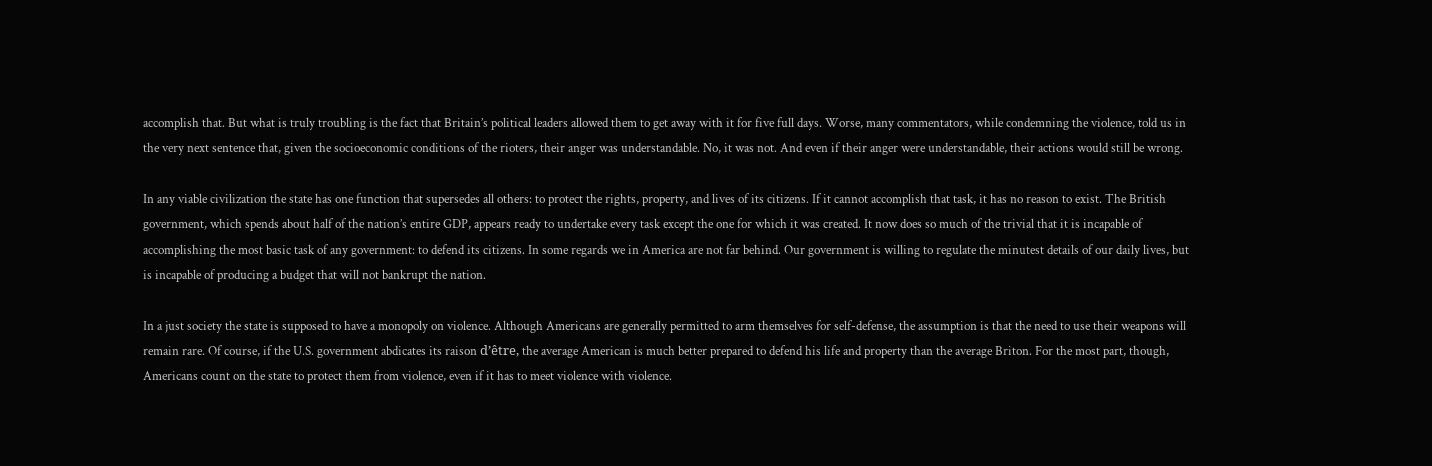accomplish that. But what is truly troubling is the fact that Britain’s political leaders allowed them to get away with it for five full days. Worse, many commentators, while condemning the violence, told us in the very next sentence that, given the socioeconomic conditions of the rioters, their anger was understandable. No, it was not. And even if their anger were understandable, their actions would still be wrong.

In any viable civilization the state has one function that supersedes all others: to protect the rights, property, and lives of its citizens. If it cannot accomplish that task, it has no reason to exist. The British government, which spends about half of the nation’s entire GDP, appears ready to undertake every task except the one for which it was created. It now does so much of the trivial that it is incapable of accomplishing the most basic task of any government: to defend its citizens. In some regards we in America are not far behind. Our government is willing to regulate the minutest details of our daily lives, but is incapable of producing a budget that will not bankrupt the nation.

In a just society the state is supposed to have a monopoly on violence. Although Americans are generally permitted to arm themselves for self-defense, the assumption is that the need to use their weapons will remain rare. Of course, if the U.S. government abdicates its raison d’être, the average American is much better prepared to defend his life and property than the average Briton. For the most part, though, Americans count on the state to protect them from violence, even if it has to meet violence with violence.